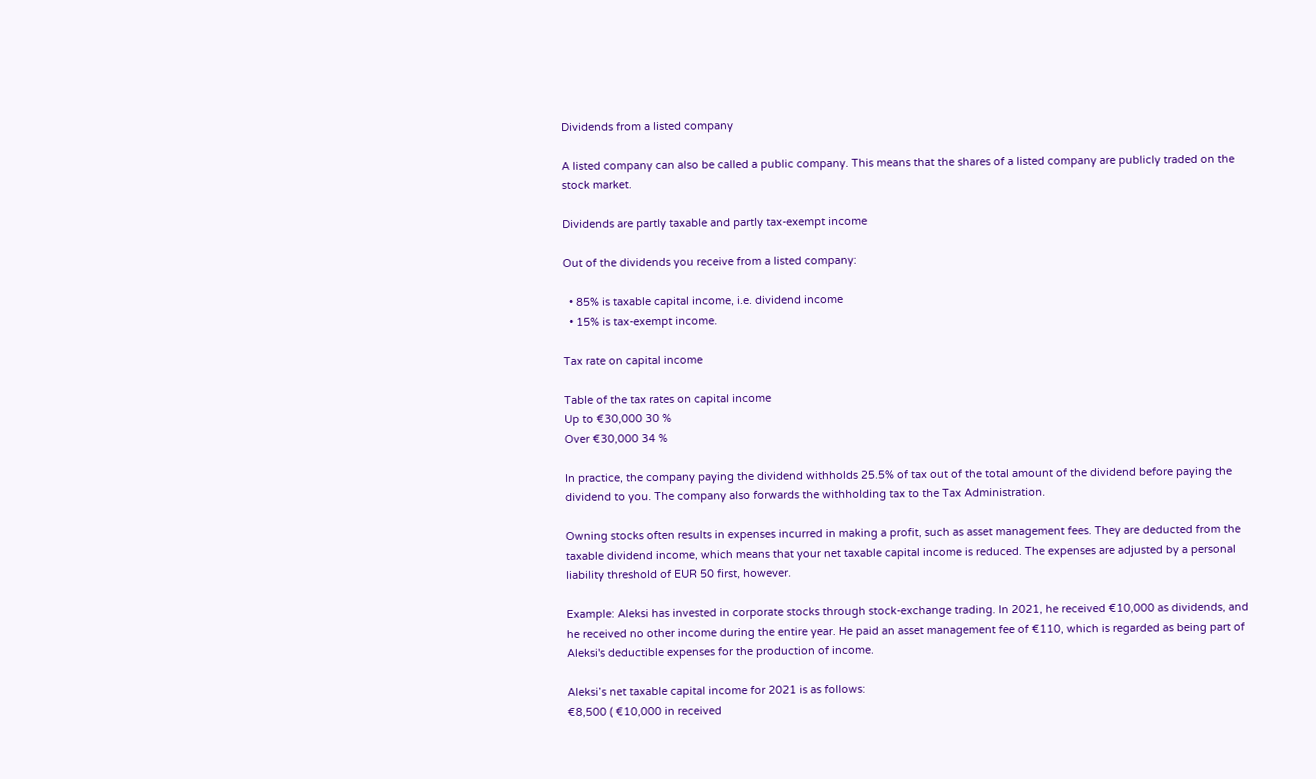Dividends from a listed company

A listed company can also be called a public company. This means that the shares of a listed company are publicly traded on the stock market.

Dividends are partly taxable and partly tax-exempt income

Out of the dividends you receive from a listed company:

  • 85% is taxable capital income, i.e. dividend income
  • 15% is tax-exempt income.

Tax rate on capital income

Table of the tax rates on capital income
Up to €30,000 30 %
Over €30,000 34 %

In practice, the company paying the dividend withholds 25.5% of tax out of the total amount of the dividend before paying the dividend to you. The company also forwards the withholding tax to the Tax Administration.

Owning stocks often results in expenses incurred in making a profit, such as asset management fees. They are deducted from the taxable dividend income, which means that your net taxable capital income is reduced. The expenses are adjusted by a personal liability threshold of EUR 50 first, however.

Example: Aleksi has invested in corporate stocks through stock-exchange trading. In 2021, he received €10,000 as dividends, and he received no other income during the entire year. He paid an asset management fee of €110, which is regarded as being part of Aleksi's deductible expenses for the production of income.

Aleksi’s net taxable capital income for 2021 is as follows:
€8,500 ( €10,000 in received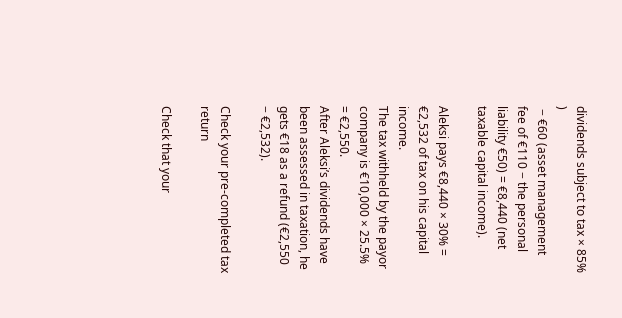dividends subject to tax × 85% )
 − €60 (asset management fee of €110 − the personal liability €50) = €8,440 (net taxable capital income).

Aleksi pays €8,440 × 30% = €2,532 of tax on his capital income.
The tax withheld by the payor company is €10,000 × 25.5% = €2,550.
After Aleksi’s dividends have been assessed in taxation, he gets €18 as a refund (€2,550 − €2,532).

Check your pre-completed tax return

Check that your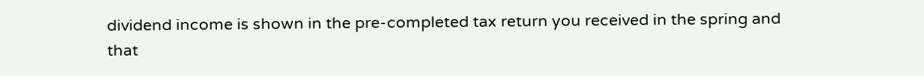dividend income is shown in the pre-completed tax return you received in the spring and that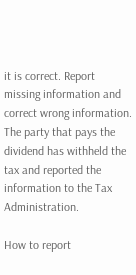it is correct. Report missing information and correct wrong information. The party that pays the dividend has withheld the tax and reported the information to the Tax Administration.

How to report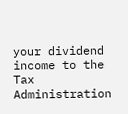your dividend income to the Tax Administration